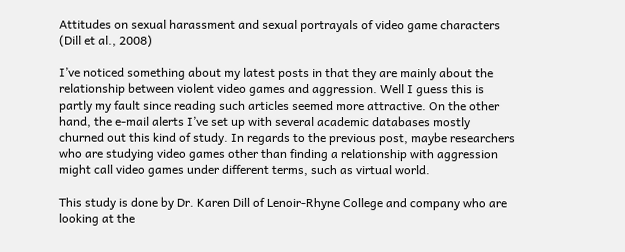Attitudes on sexual harassment and sexual portrayals of video game characters (Dill et al., 2008)

I’ve noticed something about my latest posts in that they are mainly about the relationship between violent video games and aggression. Well I guess this is partly my fault since reading such articles seemed more attractive. On the other hand, the e-mail alerts I’ve set up with several academic databases mostly churned out this kind of study. In regards to the previous post, maybe researchers who are studying video games other than finding a relationship with aggression might call video games under different terms, such as virtual world.

This study is done by Dr. Karen Dill of Lenoir-Rhyne College and company who are looking at the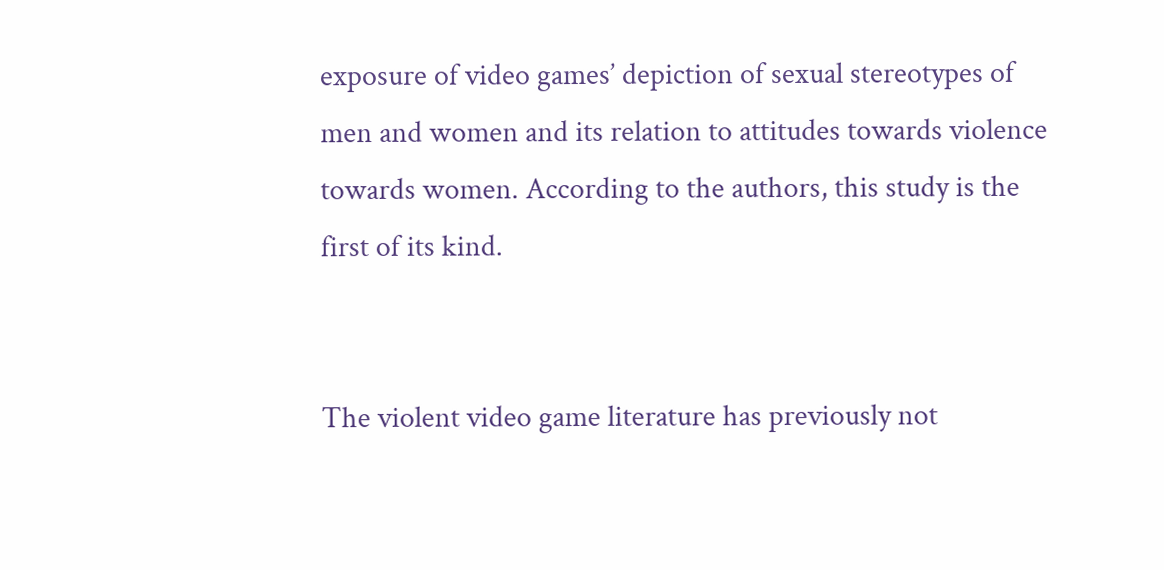exposure of video games’ depiction of sexual stereotypes of men and women and its relation to attitudes towards violence towards women. According to the authors, this study is the first of its kind.


The violent video game literature has previously not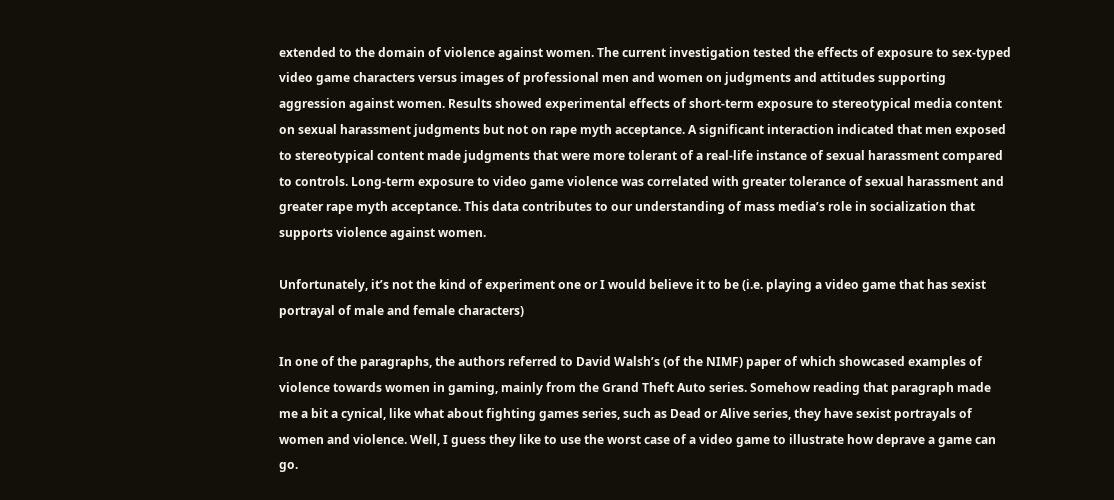extended to the domain of violence against women. The current investigation tested the effects of exposure to sex-typed video game characters versus images of professional men and women on judgments and attitudes supporting aggression against women. Results showed experimental effects of short-term exposure to stereotypical media content on sexual harassment judgments but not on rape myth acceptance. A significant interaction indicated that men exposed to stereotypical content made judgments that were more tolerant of a real-life instance of sexual harassment compared to controls. Long-term exposure to video game violence was correlated with greater tolerance of sexual harassment and greater rape myth acceptance. This data contributes to our understanding of mass media’s role in socialization that supports violence against women.

Unfortunately, it’s not the kind of experiment one or I would believe it to be (i.e. playing a video game that has sexist portrayal of male and female characters)

In one of the paragraphs, the authors referred to David Walsh’s (of the NIMF) paper of which showcased examples of violence towards women in gaming, mainly from the Grand Theft Auto series. Somehow reading that paragraph made me a bit a cynical, like what about fighting games series, such as Dead or Alive series, they have sexist portrayals of women and violence. Well, I guess they like to use the worst case of a video game to illustrate how deprave a game can go.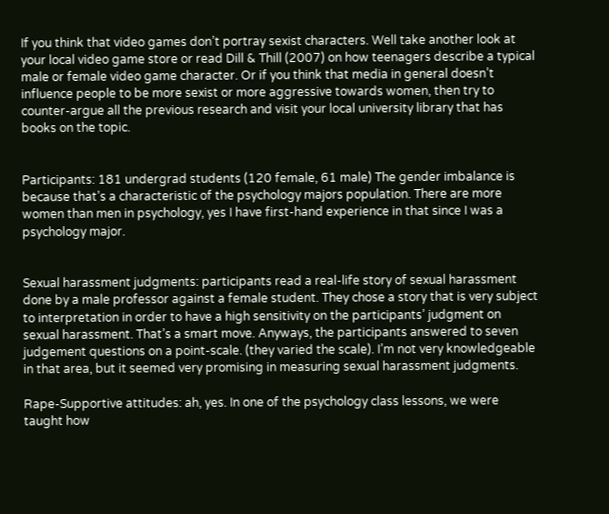If you think that video games don’t portray sexist characters. Well take another look at your local video game store or read Dill & Thill (2007) on how teenagers describe a typical male or female video game character. Or if you think that media in general doesn’t influence people to be more sexist or more aggressive towards women, then try to counter-argue all the previous research and visit your local university library that has books on the topic.


Participants: 181 undergrad students (120 female, 61 male) The gender imbalance is because that’s a characteristic of the psychology majors population. There are more women than men in psychology, yes I have first-hand experience in that since I was a psychology major.


Sexual harassment judgments: participants read a real-life story of sexual harassment done by a male professor against a female student. They chose a story that is very subject to interpretation in order to have a high sensitivity on the participants’ judgment on sexual harassment. That’s a smart move. Anyways, the participants answered to seven judgement questions on a point-scale. (they varied the scale). I’m not very knowledgeable in that area, but it seemed very promising in measuring sexual harassment judgments.

Rape-Supportive attitudes: ah, yes. In one of the psychology class lessons, we were taught how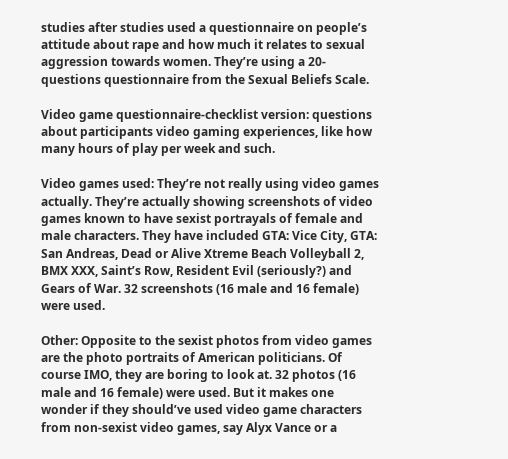studies after studies used a questionnaire on people’s attitude about rape and how much it relates to sexual aggression towards women. They’re using a 20-questions questionnaire from the Sexual Beliefs Scale.

Video game questionnaire-checklist version: questions about participants video gaming experiences, like how many hours of play per week and such.

Video games used: They’re not really using video games actually. They’re actually showing screenshots of video games known to have sexist portrayals of female and male characters. They have included GTA: Vice City, GTA: San Andreas, Dead or Alive Xtreme Beach Volleyball 2, BMX XXX, Saint’s Row, Resident Evil (seriously?) and Gears of War. 32 screenshots (16 male and 16 female) were used.

Other: Opposite to the sexist photos from video games are the photo portraits of American politicians. Of course IMO, they are boring to look at. 32 photos (16 male and 16 female) were used. But it makes one wonder if they should’ve used video game characters from non-sexist video games, say Alyx Vance or a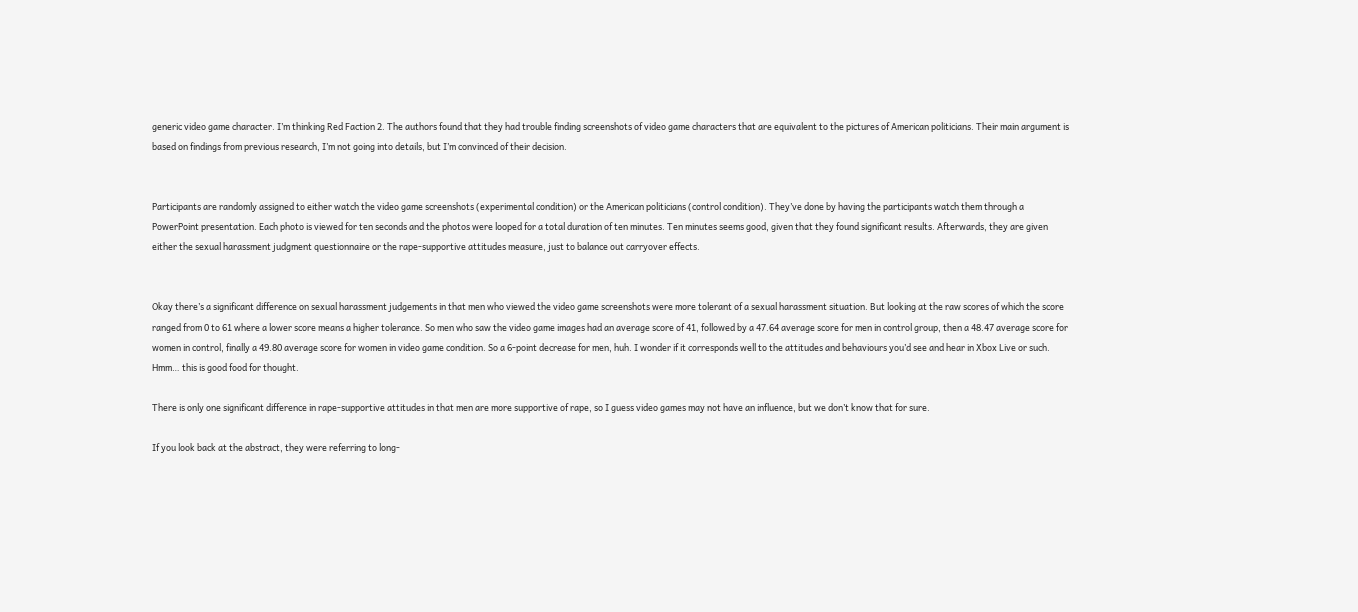generic video game character. I’m thinking Red Faction 2. The authors found that they had trouble finding screenshots of video game characters that are equivalent to the pictures of American politicians. Their main argument is based on findings from previous research, I’m not going into details, but I’m convinced of their decision.


Participants are randomly assigned to either watch the video game screenshots (experimental condition) or the American politicians (control condition). They’ve done by having the participants watch them through a PowerPoint presentation. Each photo is viewed for ten seconds and the photos were looped for a total duration of ten minutes. Ten minutes seems good, given that they found significant results. Afterwards, they are given either the sexual harassment judgment questionnaire or the rape-supportive attitudes measure, just to balance out carryover effects.


Okay there’s a significant difference on sexual harassment judgements in that men who viewed the video game screenshots were more tolerant of a sexual harassment situation. But looking at the raw scores of which the score ranged from 0 to 61 where a lower score means a higher tolerance. So men who saw the video game images had an average score of 41, followed by a 47.64 average score for men in control group, then a 48.47 average score for women in control, finally a 49.80 average score for women in video game condition. So a 6-point decrease for men, huh. I wonder if it corresponds well to the attitudes and behaviours you’d see and hear in Xbox Live or such. Hmm… this is good food for thought.

There is only one significant difference in rape-supportive attitudes in that men are more supportive of rape, so I guess video games may not have an influence, but we don’t know that for sure.

If you look back at the abstract, they were referring to long-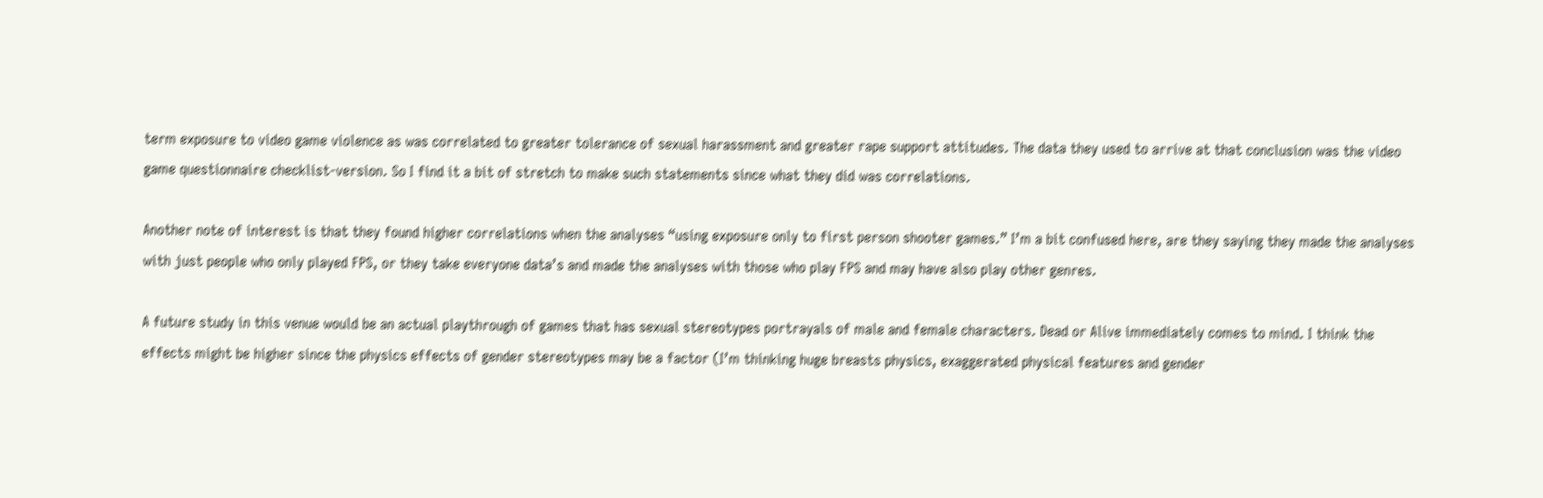term exposure to video game violence as was correlated to greater tolerance of sexual harassment and greater rape support attitudes. The data they used to arrive at that conclusion was the video game questionnaire checklist-version. So I find it a bit of stretch to make such statements since what they did was correlations.

Another note of interest is that they found higher correlations when the analyses “using exposure only to first person shooter games.” I’m a bit confused here, are they saying they made the analyses with just people who only played FPS, or they take everyone data’s and made the analyses with those who play FPS and may have also play other genres.

A future study in this venue would be an actual playthrough of games that has sexual stereotypes portrayals of male and female characters. Dead or Alive immediately comes to mind. I think the effects might be higher since the physics effects of gender stereotypes may be a factor (I’m thinking huge breasts physics, exaggerated physical features and gender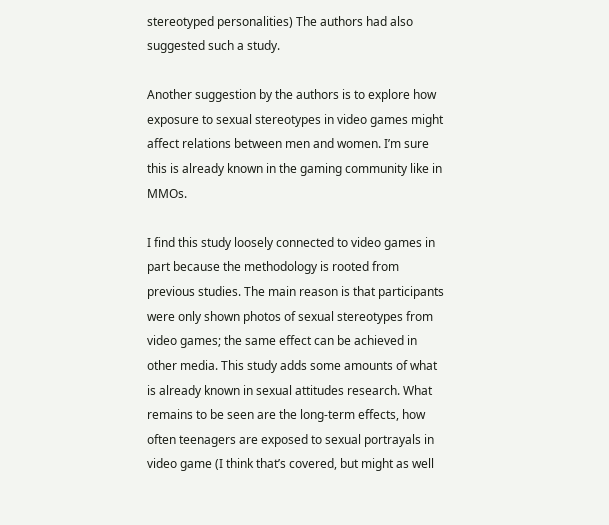stereotyped personalities) The authors had also suggested such a study.

Another suggestion by the authors is to explore how exposure to sexual stereotypes in video games might affect relations between men and women. I’m sure this is already known in the gaming community like in MMOs.

I find this study loosely connected to video games in part because the methodology is rooted from previous studies. The main reason is that participants were only shown photos of sexual stereotypes from video games; the same effect can be achieved in other media. This study adds some amounts of what is already known in sexual attitudes research. What remains to be seen are the long-term effects, how often teenagers are exposed to sexual portrayals in video game (I think that’s covered, but might as well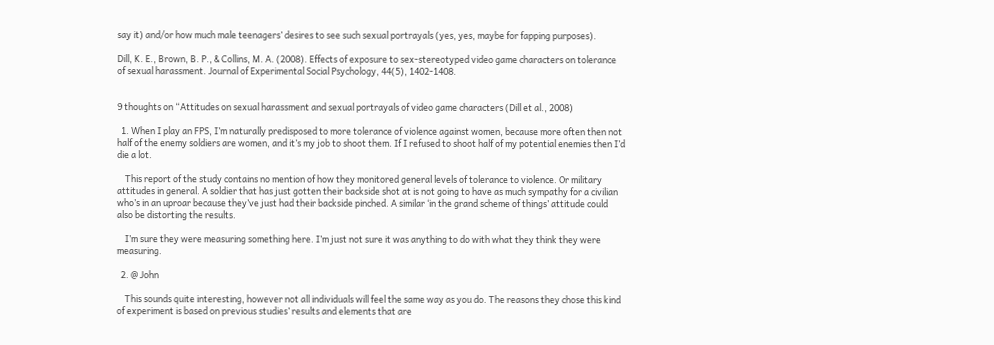say it) and/or how much male teenagers’ desires to see such sexual portrayals (yes, yes, maybe for fapping purposes).

Dill, K. E., Brown, B. P., & Collins, M. A. (2008). Effects of exposure to sex-stereotyped video game characters on tolerance of sexual harassment. Journal of Experimental Social Psychology, 44(5), 1402-1408.


9 thoughts on “Attitudes on sexual harassment and sexual portrayals of video game characters (Dill et al., 2008)

  1. When I play an FPS, I’m naturally predisposed to more tolerance of violence against women, because more often then not half of the enemy soldiers are women, and it’s my job to shoot them. If I refused to shoot half of my potential enemies then I’d die a lot.

    This report of the study contains no mention of how they monitored general levels of tolerance to violence. Or military attitudes in general. A soldier that has just gotten their backside shot at is not going to have as much sympathy for a civilian who’s in an uproar because they’ve just had their backside pinched. A similar ‘in the grand scheme of things’ attitude could also be distorting the results.

    I’m sure they were measuring something here. I’m just not sure it was anything to do with what they think they were measuring.

  2. @ John

    This sounds quite interesting, however not all individuals will feel the same way as you do. The reasons they chose this kind of experiment is based on previous studies’ results and elements that are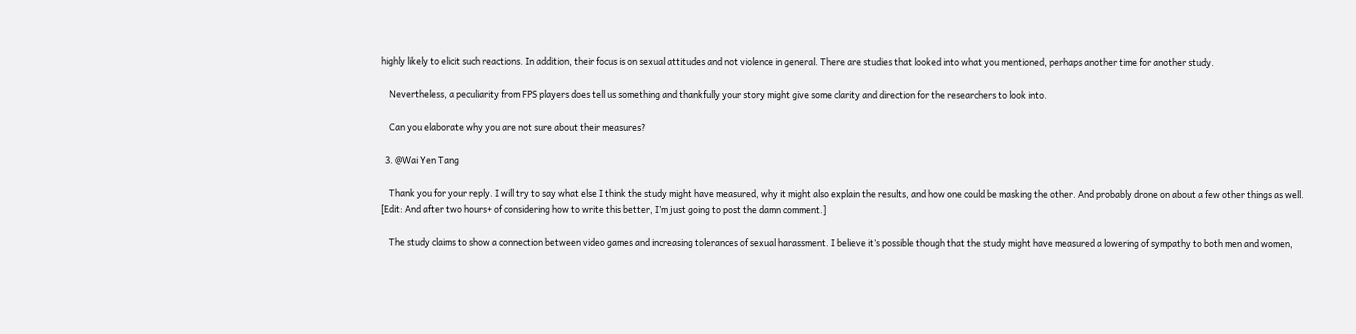highly likely to elicit such reactions. In addition, their focus is on sexual attitudes and not violence in general. There are studies that looked into what you mentioned, perhaps another time for another study.

    Nevertheless, a peculiarity from FPS players does tell us something and thankfully your story might give some clarity and direction for the researchers to look into.

    Can you elaborate why you are not sure about their measures?

  3. @Wai Yen Tang

    Thank you for your reply. I will try to say what else I think the study might have measured, why it might also explain the results, and how one could be masking the other. And probably drone on about a few other things as well. [Edit: And after two hours+ of considering how to write this better, I’m just going to post the damn comment.]

    The study claims to show a connection between video games and increasing tolerances of sexual harassment. I believe it’s possible though that the study might have measured a lowering of sympathy to both men and women,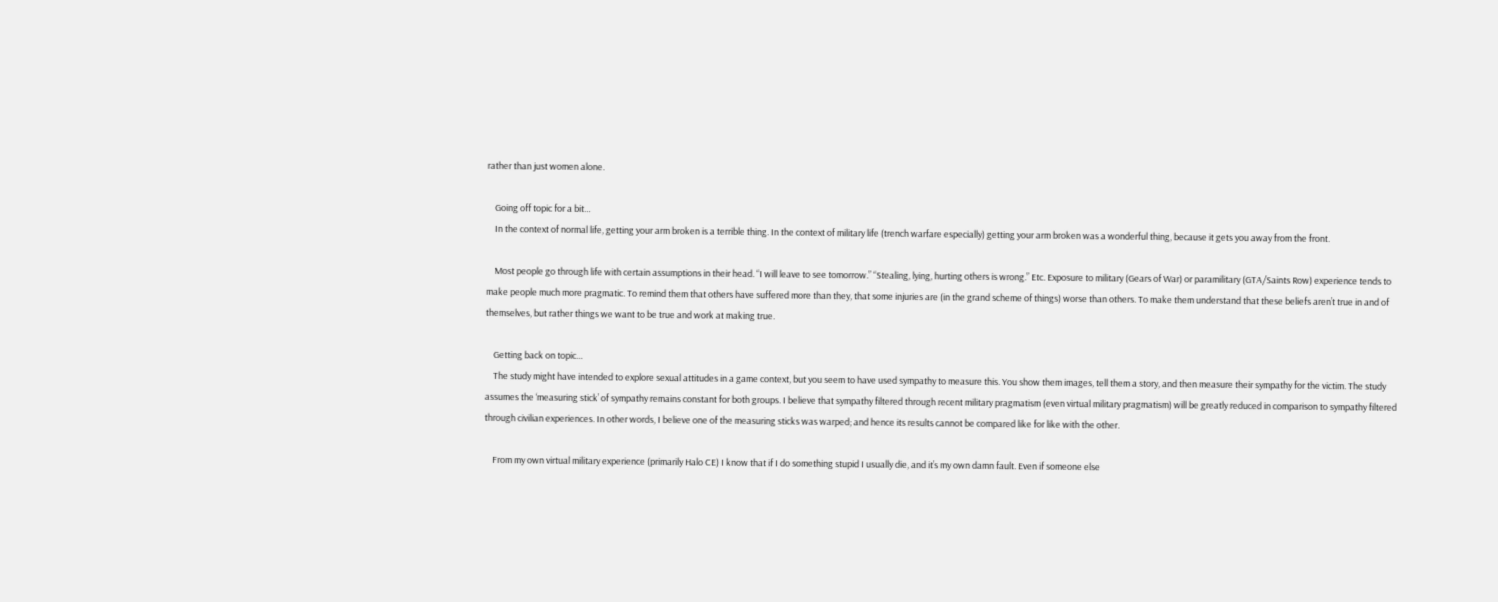rather than just women alone.

    Going off topic for a bit…
    In the context of normal life, getting your arm broken is a terrible thing. In the context of military life (trench warfare especially) getting your arm broken was a wonderful thing, because it gets you away from the front.

    Most people go through life with certain assumptions in their head. “I will leave to see tomorrow.” “Stealing, lying, hurting others is wrong.” Etc. Exposure to military (Gears of War) or paramilitary (GTA/Saints Row) experience tends to make people much more pragmatic. To remind them that others have suffered more than they, that some injuries are (in the grand scheme of things) worse than others. To make them understand that these beliefs aren’t true in and of themselves, but rather things we want to be true and work at making true.

    Getting back on topic…
    The study might have intended to explore sexual attitudes in a game context, but you seem to have used sympathy to measure this. You show them images, tell them a story, and then measure their sympathy for the victim. The study assumes the ‘measuring stick’ of sympathy remains constant for both groups. I believe that sympathy filtered through recent military pragmatism (even virtual military pragmatism) will be greatly reduced in comparison to sympathy filtered through civilian experiences. In other words, I believe one of the measuring sticks was warped; and hence its results cannot be compared like for like with the other.

    From my own virtual military experience (primarily Halo CE) I know that if I do something stupid I usually die, and it’s my own damn fault. Even if someone else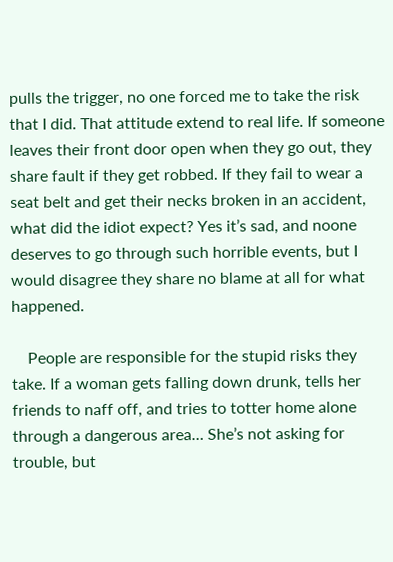pulls the trigger, no one forced me to take the risk that I did. That attitude extend to real life. If someone leaves their front door open when they go out, they share fault if they get robbed. If they fail to wear a seat belt and get their necks broken in an accident, what did the idiot expect? Yes it’s sad, and noone deserves to go through such horrible events, but I would disagree they share no blame at all for what happened.

    People are responsible for the stupid risks they take. If a woman gets falling down drunk, tells her friends to naff off, and tries to totter home alone through a dangerous area… She’s not asking for trouble, but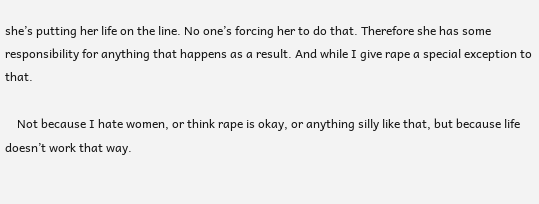she’s putting her life on the line. No one’s forcing her to do that. Therefore she has some responsibility for anything that happens as a result. And while I give rape a special exception to that.

    Not because I hate women, or think rape is okay, or anything silly like that, but because life doesn’t work that way.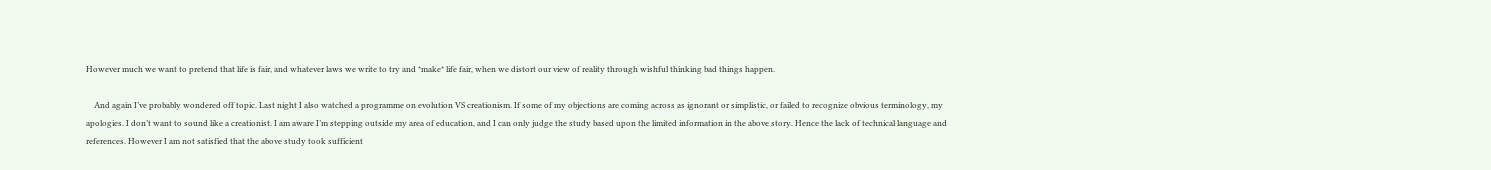However much we want to pretend that life is fair, and whatever laws we write to try and *make* life fair, when we distort our view of reality through wishful thinking bad things happen.

    And again I’ve probably wondered off topic. Last night I also watched a programme on evolution VS creationism. If some of my objections are coming across as ignorant or simplistic, or failed to recognize obvious terminology, my apologies. I don’t want to sound like a creationist. I am aware I’m stepping outside my area of education, and I can only judge the study based upon the limited information in the above story. Hence the lack of technical language and references. However I am not satisfied that the above study took sufficient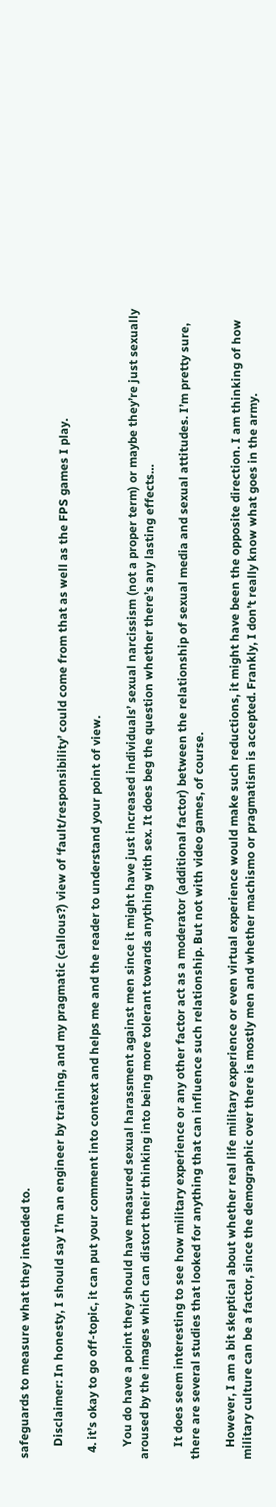safeguards to measure what they intended to.

    Disclaimer: In honesty, I should say I’m an engineer by training, and my pragmatic (callous?) view of ‘fault/responsibility’ could come from that as well as the FPS games I play.

  4. it’s okay to go off-topic, it can put your comment into context and helps me and the reader to understand your point of view.

    You do have a point they should have measured sexual harassment against men since it might have just increased individuals’ sexual narcissism (not a proper term) or maybe they’re just sexually aroused by the images which can distort their thinking into being more tolerant towards anything with sex. It does beg the question whether there’s any lasting effects…

    It does seem interesting to see how military experience or any other factor act as a moderator (additional factor) between the relationship of sexual media and sexual attitudes. I’m pretty sure, there are several studies that looked for anything that can influence such relationship. But not with video games, of course.

    However, I am a bit skeptical about whether real life military experience or even virtual experience would make such reductions, it might have been the opposite direction. I am thinking of how military culture can be a factor, since the demographic over there is mostly men and whether machismo or pragmatism is accepted. Frankly, I don’t really know what goes in the army.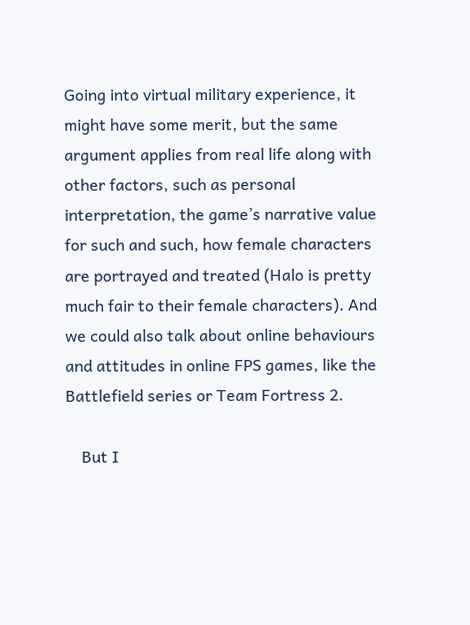Going into virtual military experience, it might have some merit, but the same argument applies from real life along with other factors, such as personal interpretation, the game’s narrative value for such and such, how female characters are portrayed and treated (Halo is pretty much fair to their female characters). And we could also talk about online behaviours and attitudes in online FPS games, like the Battlefield series or Team Fortress 2.

    But I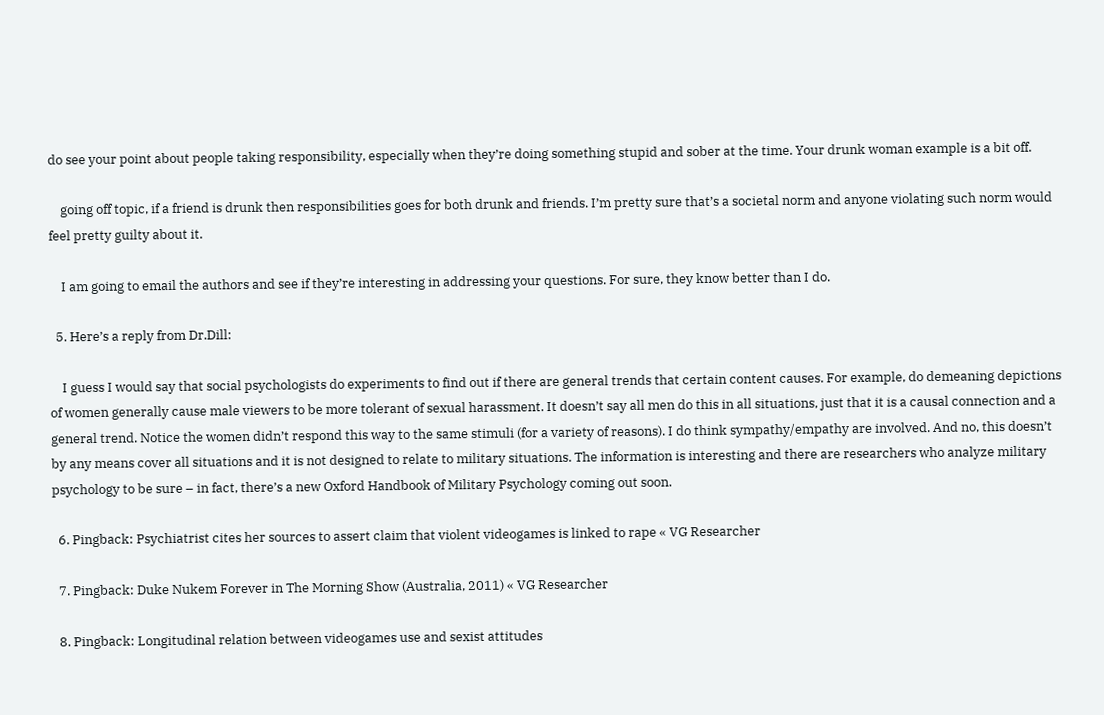do see your point about people taking responsibility, especially when they’re doing something stupid and sober at the time. Your drunk woman example is a bit off.

    going off topic, if a friend is drunk then responsibilities goes for both drunk and friends. I’m pretty sure that’s a societal norm and anyone violating such norm would feel pretty guilty about it.

    I am going to email the authors and see if they’re interesting in addressing your questions. For sure, they know better than I do.

  5. Here’s a reply from Dr.Dill:

    I guess I would say that social psychologists do experiments to find out if there are general trends that certain content causes. For example, do demeaning depictions of women generally cause male viewers to be more tolerant of sexual harassment. It doesn’t say all men do this in all situations, just that it is a causal connection and a general trend. Notice the women didn’t respond this way to the same stimuli (for a variety of reasons). I do think sympathy/empathy are involved. And no, this doesn’t by any means cover all situations and it is not designed to relate to military situations. The information is interesting and there are researchers who analyze military psychology to be sure – in fact, there’s a new Oxford Handbook of Military Psychology coming out soon.

  6. Pingback: Psychiatrist cites her sources to assert claim that violent videogames is linked to rape « VG Researcher

  7. Pingback: Duke Nukem Forever in The Morning Show (Australia, 2011) « VG Researcher

  8. Pingback: Longitudinal relation between videogames use and sexist attitudes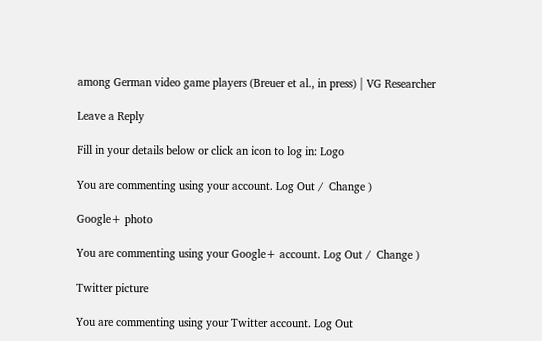among German video game players (Breuer et al., in press) | VG Researcher

Leave a Reply

Fill in your details below or click an icon to log in: Logo

You are commenting using your account. Log Out /  Change )

Google+ photo

You are commenting using your Google+ account. Log Out /  Change )

Twitter picture

You are commenting using your Twitter account. Log Out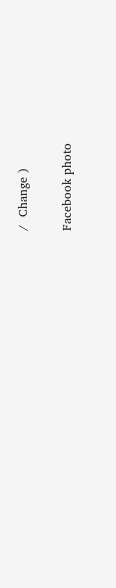/  Change )

Facebook photo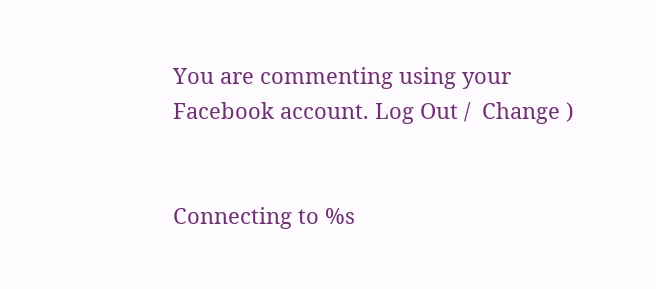You are commenting using your Facebook account. Log Out /  Change )


Connecting to %s